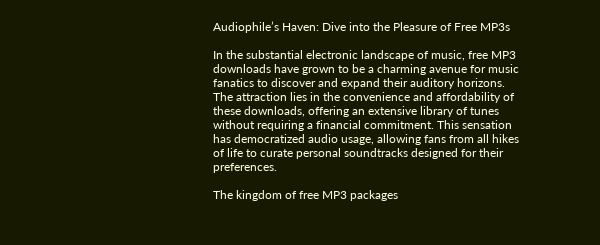Audiophile’s Haven: Dive into the Pleasure of Free MP3s

In the substantial electronic landscape of music, free MP3 downloads have grown to be a charming avenue for music fanatics to discover and expand their auditory horizons. The attraction lies in the convenience and affordability of these downloads, offering an extensive library of tunes without requiring a financial commitment. This sensation has democratized audio usage, allowing fans from all hikes of life to curate personal soundtracks designed for their preferences.

The kingdom of free MP3 packages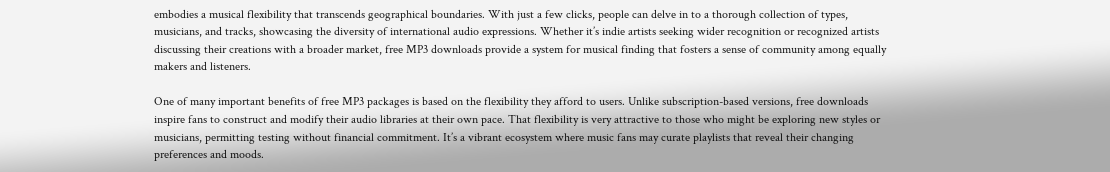embodies a musical flexibility that transcends geographical boundaries. With just a few clicks, people can delve in to a thorough collection of types, musicians, and tracks, showcasing the diversity of international audio expressions. Whether it’s indie artists seeking wider recognition or recognized artists discussing their creations with a broader market, free MP3 downloads provide a system for musical finding that fosters a sense of community among equally makers and listeners.

One of many important benefits of free MP3 packages is based on the flexibility they afford to users. Unlike subscription-based versions, free downloads inspire fans to construct and modify their audio libraries at their own pace. That flexibility is very attractive to those who might be exploring new styles or musicians, permitting testing without financial commitment. It’s a vibrant ecosystem where music fans may curate playlists that reveal their changing preferences and moods.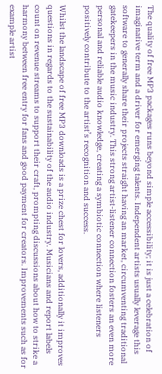The quality of free MP3 packages runs beyond simple accessibility; it is just a celebration of imaginative term and a driver for emerging talents. Independent artists usually leverage this software to generally share their projects straight having an market, circumventing traditional gatekeepers in the music industry. This strong artist-listener connection fosters an even more personal and reliable audio knowledge, creating a symbiotic connection where listeners positively contribute to the artist’s recognition and success.

Whilst the landscape of free MP3 downloads is a prize chest for lovers, additionally it improves questions in regards to the sustainability of the audio industry. Musicians and report labels count on revenue streams to support their craft, prompting discussions about how to strike a harmony between free entry for fans and good payment for creators. Improvements such as for example artist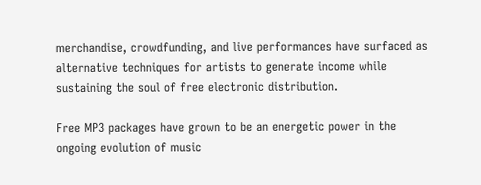merchandise, crowdfunding, and live performances have surfaced as alternative techniques for artists to generate income while sustaining the soul of free electronic distribution.

Free MP3 packages have grown to be an energetic power in the ongoing evolution of music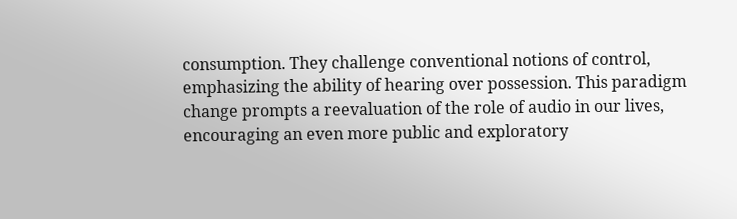consumption. They challenge conventional notions of control, emphasizing the ability of hearing over possession. This paradigm change prompts a reevaluation of the role of audio in our lives, encouraging an even more public and exploratory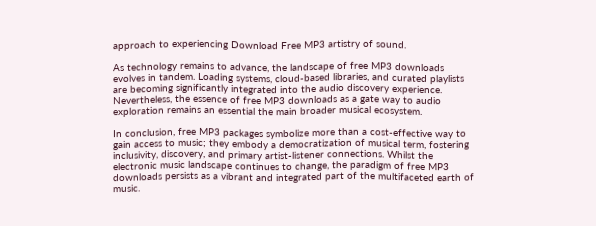approach to experiencing Download Free MP3 artistry of sound.

As technology remains to advance, the landscape of free MP3 downloads evolves in tandem. Loading systems, cloud-based libraries, and curated playlists are becoming significantly integrated into the audio discovery experience. Nevertheless, the essence of free MP3 downloads as a gate way to audio exploration remains an essential the main broader musical ecosystem.

In conclusion, free MP3 packages symbolize more than a cost-effective way to gain access to music; they embody a democratization of musical term, fostering inclusivity, discovery, and primary artist-listener connections. Whilst the electronic music landscape continues to change, the paradigm of free MP3 downloads persists as a vibrant and integrated part of the multifaceted earth of music.